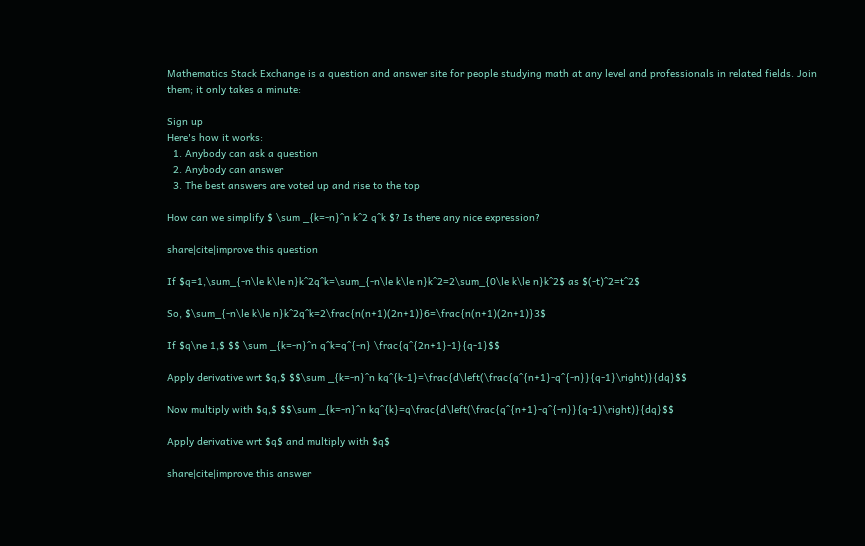Mathematics Stack Exchange is a question and answer site for people studying math at any level and professionals in related fields. Join them; it only takes a minute:

Sign up
Here's how it works:
  1. Anybody can ask a question
  2. Anybody can answer
  3. The best answers are voted up and rise to the top

How can we simplify $ \sum _{k=-n}^n k^2 q^k $? Is there any nice expression?

share|cite|improve this question

If $q=1,\sum_{-n\le k\le n}k^2q^k=\sum_{-n\le k\le n}k^2=2\sum_{0\le k\le n}k^2$ as $(-t)^2=t^2$

So, $\sum_{-n\le k\le n}k^2q^k=2\frac{n(n+1)(2n+1)}6=\frac{n(n+1)(2n+1)}3$

If $q\ne 1,$ $$ \sum _{k=-n}^n q^k=q^{-n} \frac{q^{2n+1}-1}{q-1}$$

Apply derivative wrt $q,$ $$\sum _{k=-n}^n kq^{k-1}=\frac{d\left(\frac{q^{n+1}-q^{-n}}{q-1}\right)}{dq}$$

Now multiply with $q,$ $$\sum _{k=-n}^n kq^{k}=q\frac{d\left(\frac{q^{n+1}-q^{-n}}{q-1}\right)}{dq}$$

Apply derivative wrt $q$ and multiply with $q$

share|cite|improve this answer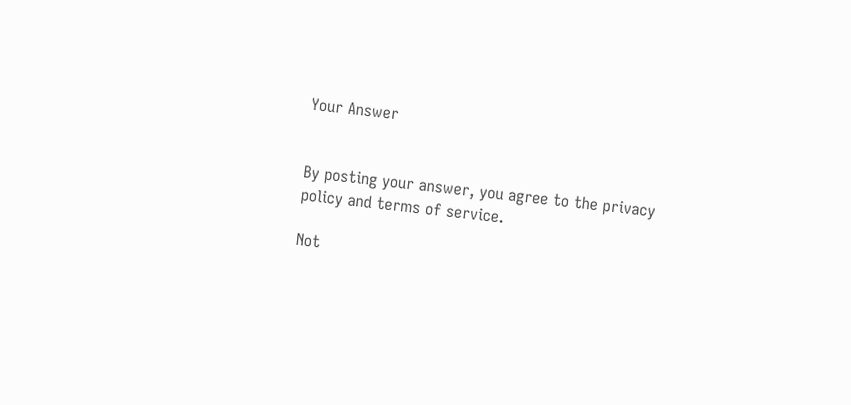Your Answer


By posting your answer, you agree to the privacy policy and terms of service.

Not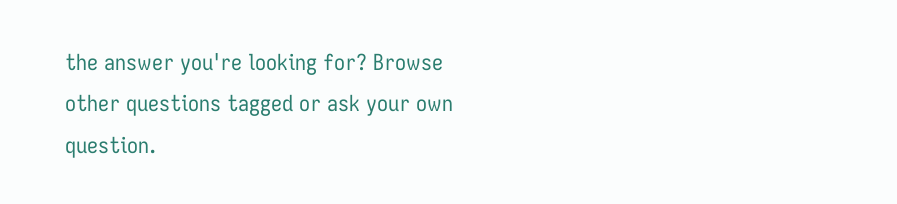the answer you're looking for? Browse other questions tagged or ask your own question.